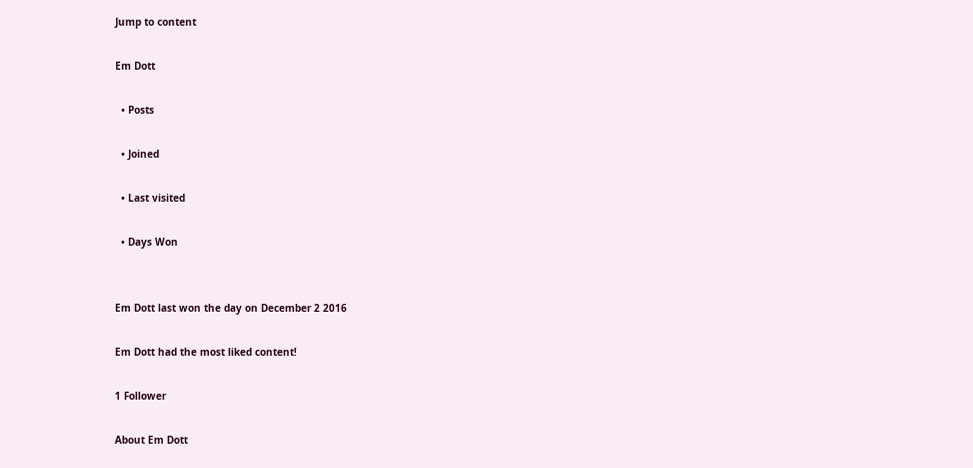Jump to content

Em Dott

  • Posts

  • Joined

  • Last visited

  • Days Won


Em Dott last won the day on December 2 2016

Em Dott had the most liked content!

1 Follower

About Em Dott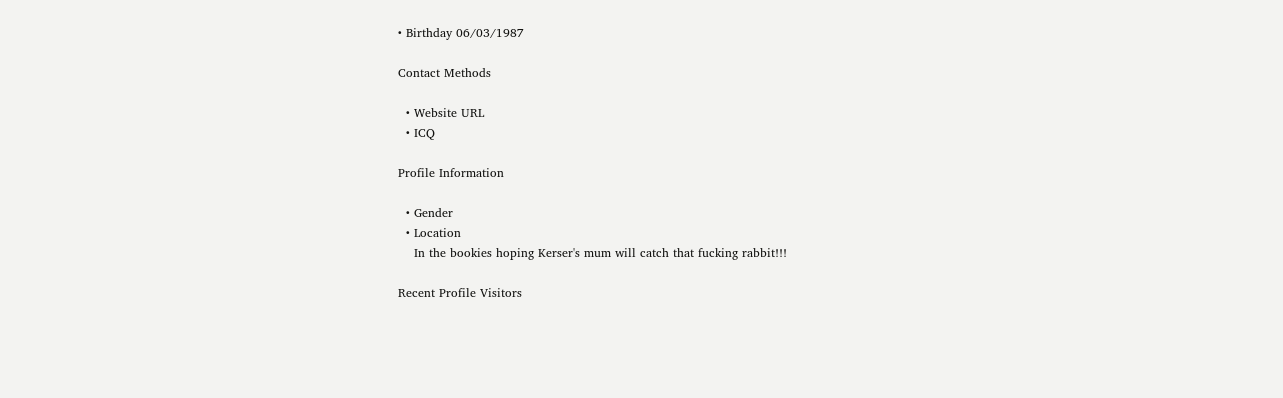• Birthday 06/03/1987

Contact Methods

  • Website URL
  • ICQ

Profile Information

  • Gender
  • Location
    In the bookies hoping Kerser's mum will catch that fucking rabbit!!!

Recent Profile Visitors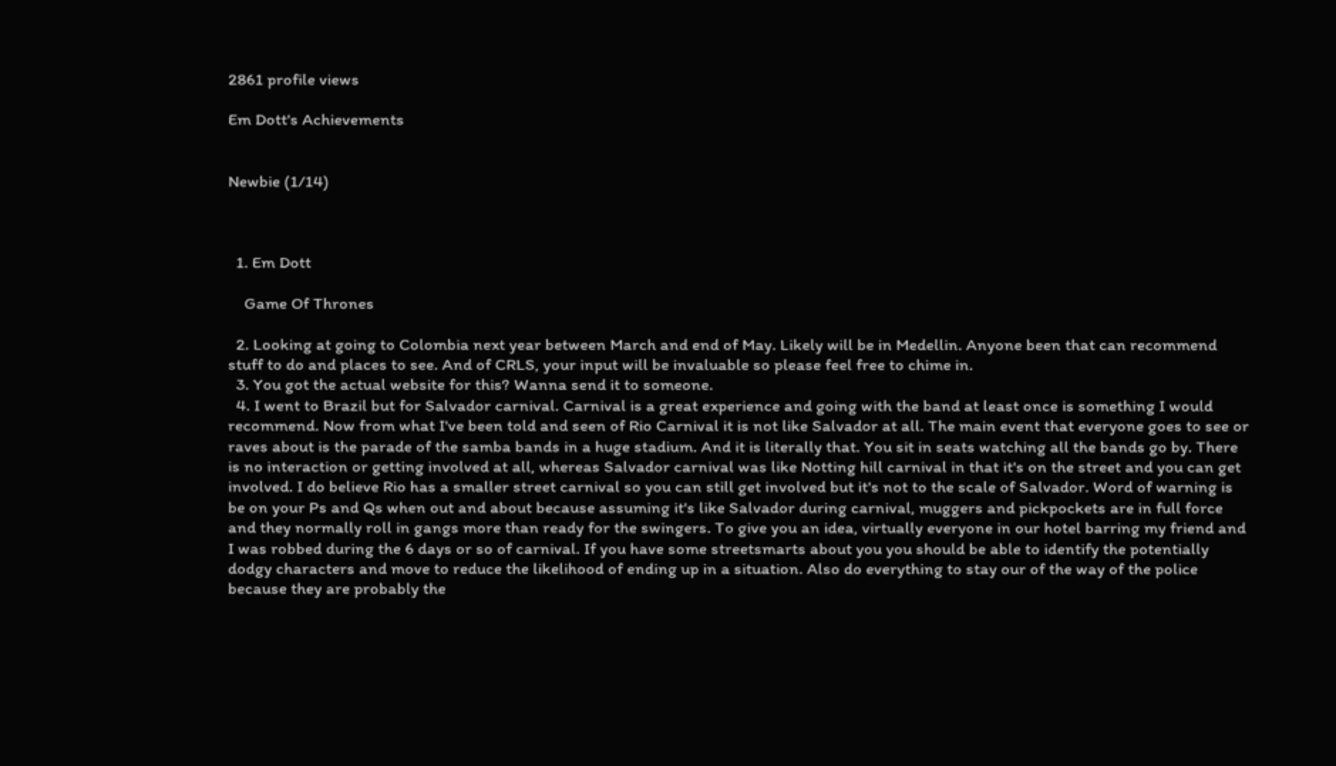2861 profile views

Em Dott's Achievements


Newbie (1/14)



  1. Em Dott

    Game Of Thrones

  2. Looking at going to Colombia next year between March and end of May. Likely will be in Medellin. Anyone been that can recommend stuff to do and places to see. And of CRLS, your input will be invaluable so please feel free to chime in.
  3. You got the actual website for this? Wanna send it to someone.
  4. I went to Brazil but for Salvador carnival. Carnival is a great experience and going with the band at least once is something I would recommend. Now from what I've been told and seen of Rio Carnival it is not like Salvador at all. The main event that everyone goes to see or raves about is the parade of the samba bands in a huge stadium. And it is literally that. You sit in seats watching all the bands go by. There is no interaction or getting involved at all, whereas Salvador carnival was like Notting hill carnival in that it's on the street and you can get involved. I do believe Rio has a smaller street carnival so you can still get involved but it's not to the scale of Salvador. Word of warning is be on your Ps and Qs when out and about because assuming it's like Salvador during carnival, muggers and pickpockets are in full force and they normally roll in gangs more than ready for the swingers. To give you an idea, virtually everyone in our hotel barring my friend and I was robbed during the 6 days or so of carnival. If you have some streetsmarts about you you should be able to identify the potentially dodgy characters and move to reduce the likelihood of ending up in a situation. Also do everything to stay our of the way of the police because they are probably the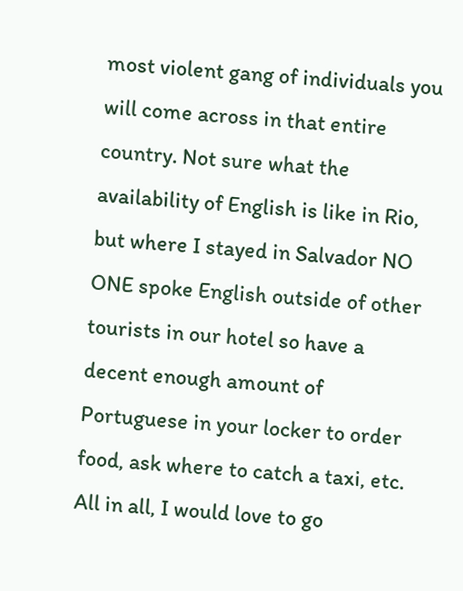most violent gang of individuals you will come across in that entire country. Not sure what the availability of English is like in Rio, but where I stayed in Salvador NO ONE spoke English outside of other tourists in our hotel so have a decent enough amount of Portuguese in your locker to order food, ask where to catch a taxi, etc. All in all, I would love to go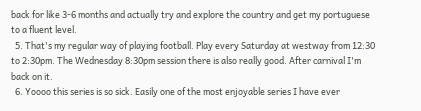back for like 3-6 months and actually try and explore the country and get my portuguese to a fluent level.
  5. That's my regular way of playing football. Play every Saturday at westway from 12:30 to 2:30pm. The Wednesday 8:30pm session there is also really good. After carnival I'm back on it.
  6. Yoooo this series is so sick. Easily one of the most enjoyable series I have ever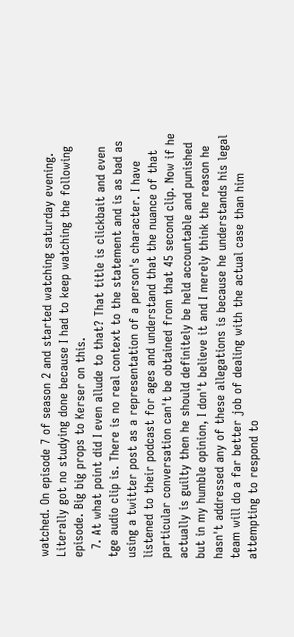watched. On episode 7 of season 2 and started watching saturday evening. Literally got no studying done because I had to keep watching the following episode. Big big props to Kerser on this.
  7. At what point did I even allude to that? That title is clickbait and even tge audio clip is. There is no real context to the statement and is as bad as using a twitter post as a representation of a person's character. I have listened to their podcast for ages and understand that the nuance of that particular conversation can't be obtained from that 45 second clip. Now if he actually is guilty then he should definitely be held accountable and punished but in my humble opinion, I don't believe it and I merely think the reason he hasn't addressed any of these allegations is because he understands his legal team will do a far better job of dealing with the actual case than him attempting to respond to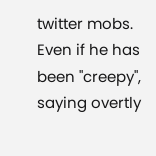twitter mobs. Even if he has been "creepy", saying overtly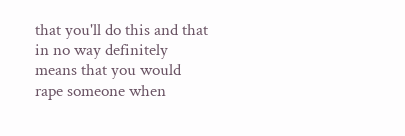that you'll do this and that in no way definitely means that you would rape someone when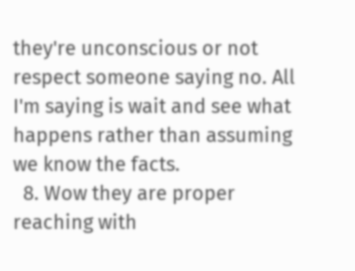they're unconscious or not respect someone saying no. All I'm saying is wait and see what happens rather than assuming we know the facts.
  8. Wow they are proper reaching with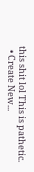this shit lol This is pathetic.
  • Create New...